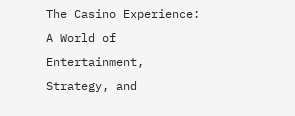The Casino Experience: A World of Entertainment, Strategy, and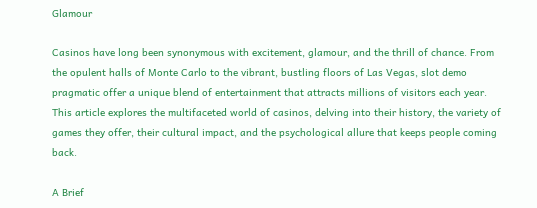Glamour

Casinos have long been synonymous with excitement, glamour, and the thrill of chance. From the opulent halls of Monte Carlo to the vibrant, bustling floors of Las Vegas, slot demo pragmatic offer a unique blend of entertainment that attracts millions of visitors each year. This article explores the multifaceted world of casinos, delving into their history, the variety of games they offer, their cultural impact, and the psychological allure that keeps people coming back.

A Brief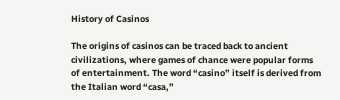History of Casinos

The origins of casinos can be traced back to ancient civilizations, where games of chance were popular forms of entertainment. The word “casino” itself is derived from the Italian word “casa,”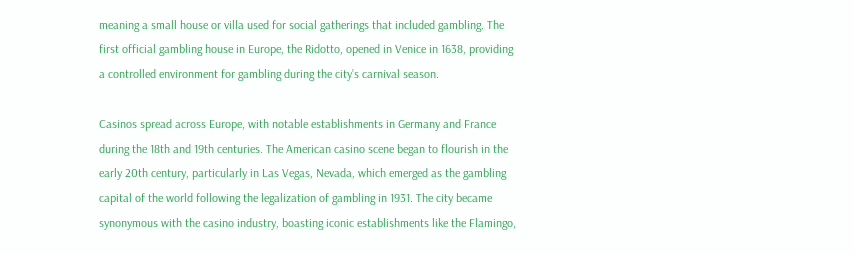meaning a small house or villa used for social gatherings that included gambling. The first official gambling house in Europe, the Ridotto, opened in Venice in 1638, providing a controlled environment for gambling during the city’s carnival season.

Casinos spread across Europe, with notable establishments in Germany and France during the 18th and 19th centuries. The American casino scene began to flourish in the early 20th century, particularly in Las Vegas, Nevada, which emerged as the gambling capital of the world following the legalization of gambling in 1931. The city became synonymous with the casino industry, boasting iconic establishments like the Flamingo,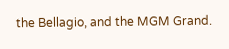the Bellagio, and the MGM Grand.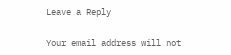Leave a Reply

Your email address will not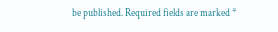be published. Required fields are marked *